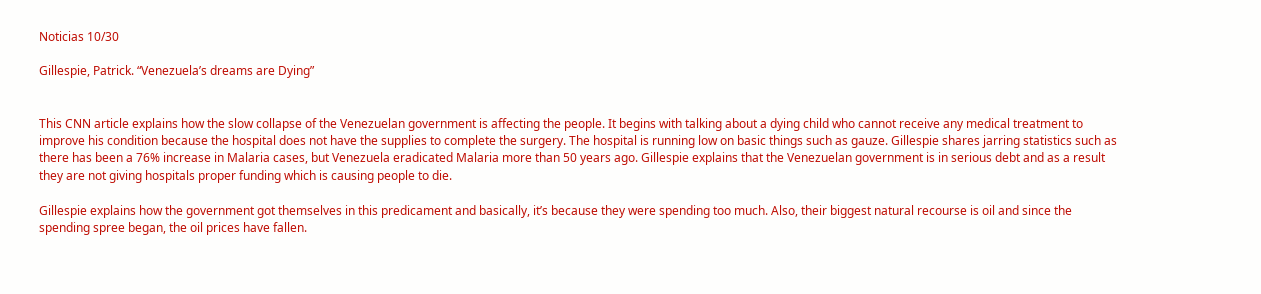Noticias 10/30

Gillespie, Patrick. “Venezuela’s dreams are Dying”


This CNN article explains how the slow collapse of the Venezuelan government is affecting the people. It begins with talking about a dying child who cannot receive any medical treatment to improve his condition because the hospital does not have the supplies to complete the surgery. The hospital is running low on basic things such as gauze. Gillespie shares jarring statistics such as there has been a 76% increase in Malaria cases, but Venezuela eradicated Malaria more than 50 years ago. Gillespie explains that the Venezuelan government is in serious debt and as a result they are not giving hospitals proper funding which is causing people to die.

Gillespie explains how the government got themselves in this predicament and basically, it’s because they were spending too much. Also, their biggest natural recourse is oil and since the spending spree began, the oil prices have fallen.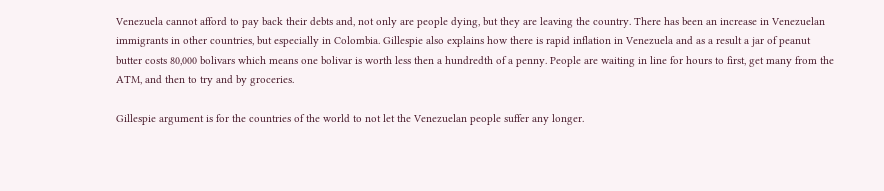Venezuela cannot afford to pay back their debts and, not only are people dying, but they are leaving the country. There has been an increase in Venezuelan immigrants in other countries, but especially in Colombia. Gillespie also explains how there is rapid inflation in Venezuela and as a result a jar of peanut butter costs 80,000 bolivars which means one bolivar is worth less then a hundredth of a penny. People are waiting in line for hours to first, get many from the ATM, and then to try and by groceries.

Gillespie argument is for the countries of the world to not let the Venezuelan people suffer any longer.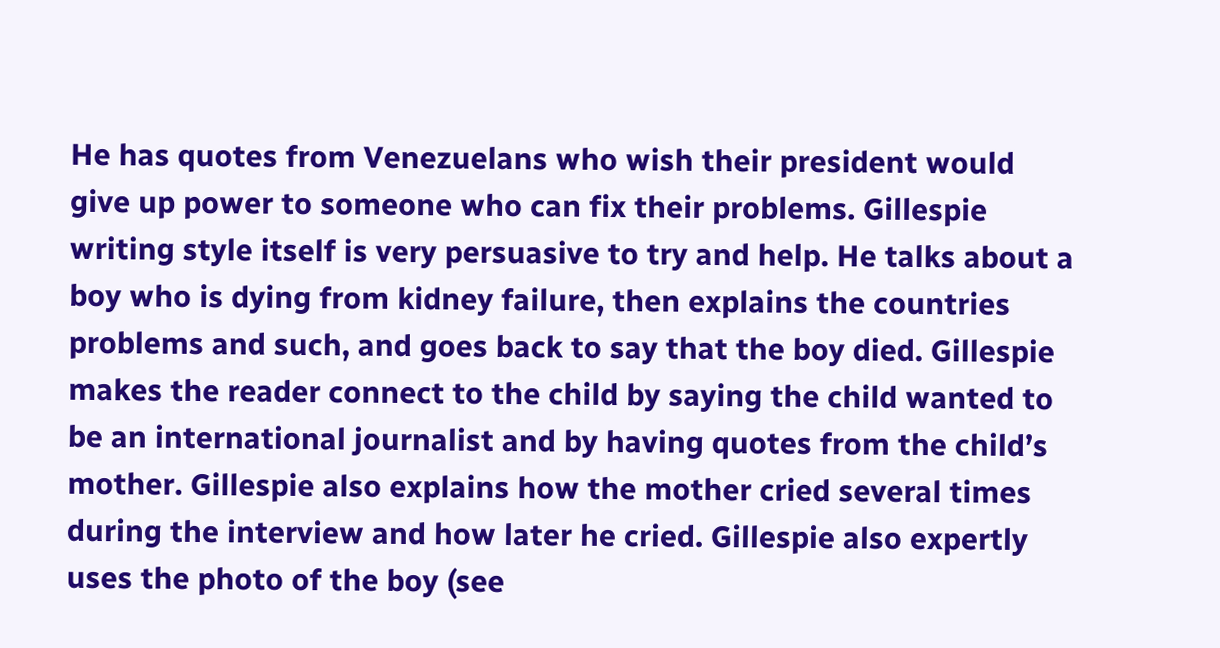He has quotes from Venezuelans who wish their president would give up power to someone who can fix their problems. Gillespie writing style itself is very persuasive to try and help. He talks about a boy who is dying from kidney failure, then explains the countries problems and such, and goes back to say that the boy died. Gillespie makes the reader connect to the child by saying the child wanted to be an international journalist and by having quotes from the child’s mother. Gillespie also explains how the mother cried several times during the interview and how later he cried. Gillespie also expertly uses the photo of the boy (see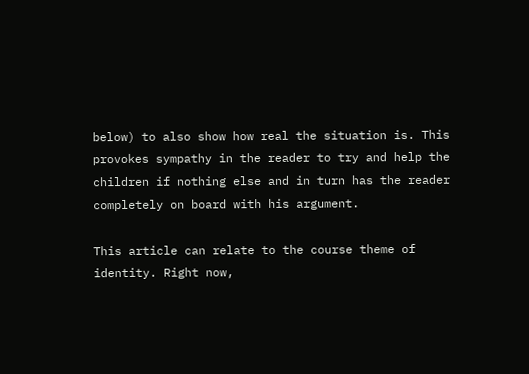below) to also show how real the situation is. This provokes sympathy in the reader to try and help the children if nothing else and in turn has the reader completely on board with his argument.

This article can relate to the course theme of identity. Right now,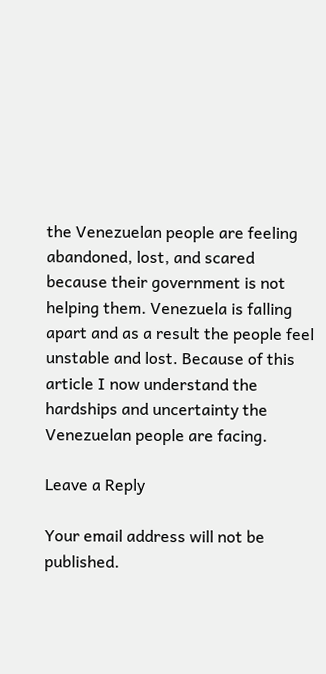the Venezuelan people are feeling abandoned, lost, and scared because their government is not helping them. Venezuela is falling apart and as a result the people feel unstable and lost. Because of this article I now understand the hardships and uncertainty the Venezuelan people are facing.

Leave a Reply

Your email address will not be published.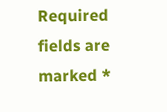Required fields are marked *